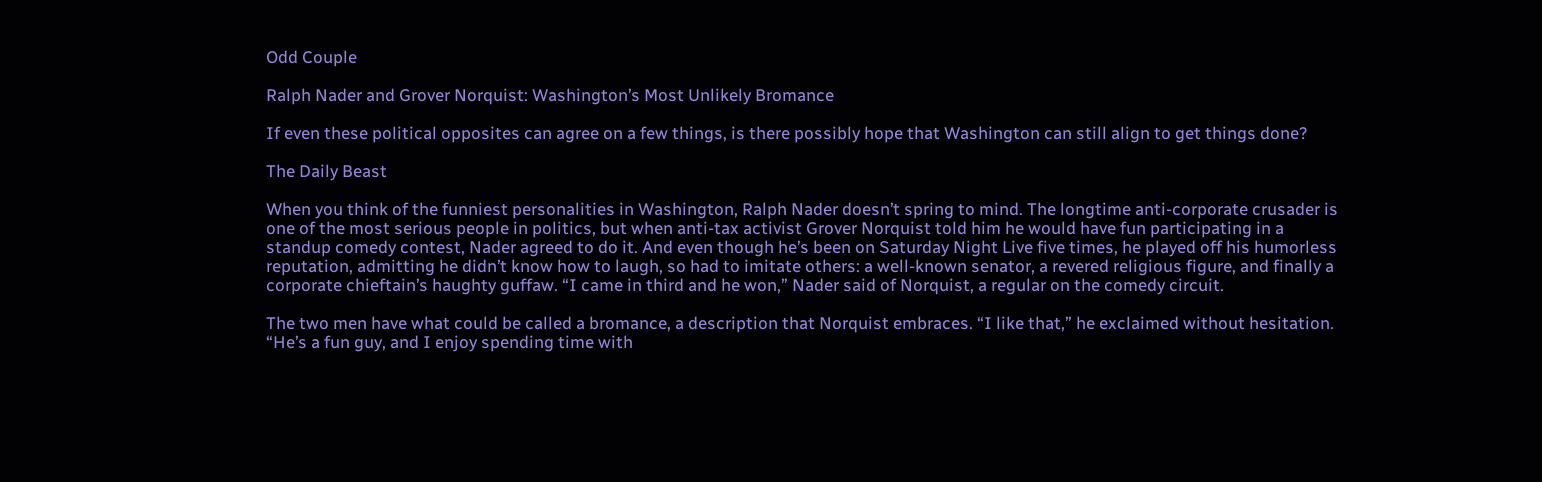Odd Couple

Ralph Nader and Grover Norquist: Washington’s Most Unlikely Bromance

If even these political opposites can agree on a few things, is there possibly hope that Washington can still align to get things done?

The Daily Beast

When you think of the funniest personalities in Washington, Ralph Nader doesn’t spring to mind. The longtime anti-corporate crusader is one of the most serious people in politics, but when anti-tax activist Grover Norquist told him he would have fun participating in a standup comedy contest, Nader agreed to do it. And even though he’s been on Saturday Night Live five times, he played off his humorless reputation, admitting he didn’t know how to laugh, so had to imitate others: a well-known senator, a revered religious figure, and finally a corporate chieftain’s haughty guffaw. “I came in third and he won,” Nader said of Norquist, a regular on the comedy circuit.

The two men have what could be called a bromance, a description that Norquist embraces. “I like that,” he exclaimed without hesitation. “He’s a fun guy, and I enjoy spending time with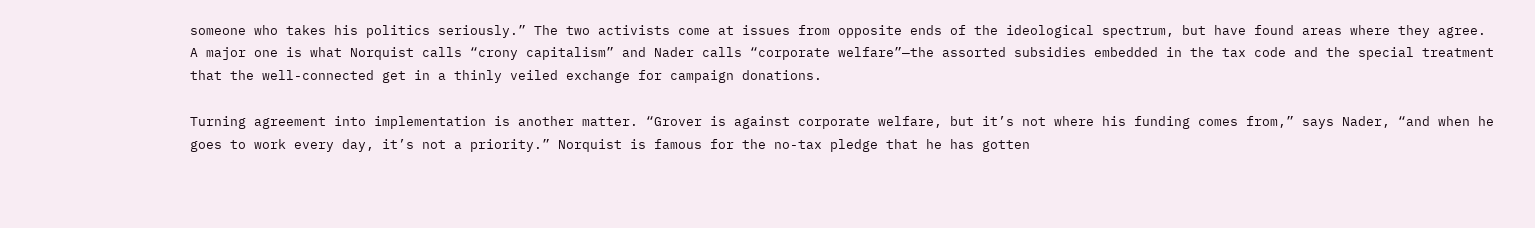someone who takes his politics seriously.” The two activists come at issues from opposite ends of the ideological spectrum, but have found areas where they agree. A major one is what Norquist calls “crony capitalism” and Nader calls “corporate welfare”—the assorted subsidies embedded in the tax code and the special treatment that the well-connected get in a thinly veiled exchange for campaign donations.

Turning agreement into implementation is another matter. “Grover is against corporate welfare, but it’s not where his funding comes from,” says Nader, “and when he goes to work every day, it’s not a priority.” Norquist is famous for the no-tax pledge that he has gotten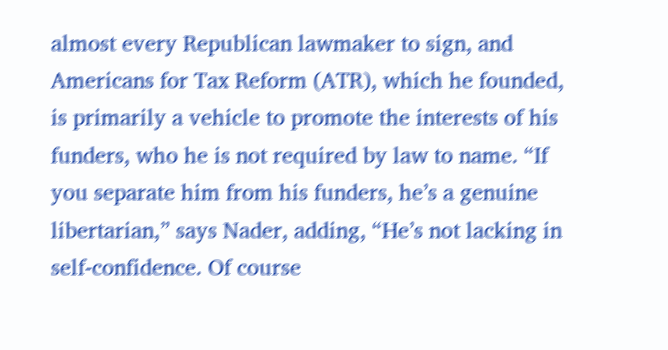almost every Republican lawmaker to sign, and Americans for Tax Reform (ATR), which he founded, is primarily a vehicle to promote the interests of his funders, who he is not required by law to name. “If you separate him from his funders, he’s a genuine libertarian,” says Nader, adding, “He’s not lacking in self-confidence. Of course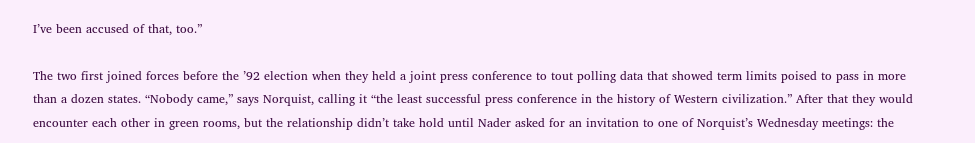I’ve been accused of that, too.”

The two first joined forces before the ’92 election when they held a joint press conference to tout polling data that showed term limits poised to pass in more than a dozen states. “Nobody came,” says Norquist, calling it “the least successful press conference in the history of Western civilization.” After that they would encounter each other in green rooms, but the relationship didn’t take hold until Nader asked for an invitation to one of Norquist’s Wednesday meetings: the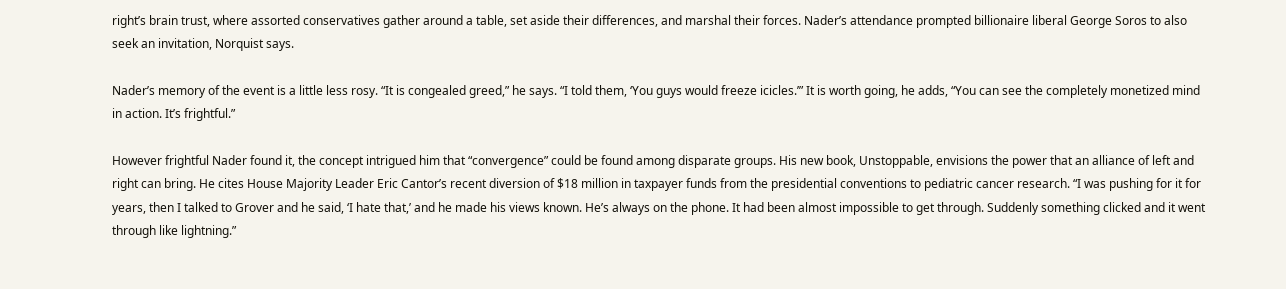right’s brain trust, where assorted conservatives gather around a table, set aside their differences, and marshal their forces. Nader’s attendance prompted billionaire liberal George Soros to also seek an invitation, Norquist says.

Nader’s memory of the event is a little less rosy. “It is congealed greed,” he says. “I told them, ‘You guys would freeze icicles.’” It is worth going, he adds, “You can see the completely monetized mind in action. It’s frightful.”

However frightful Nader found it, the concept intrigued him that “convergence” could be found among disparate groups. His new book, Unstoppable, envisions the power that an alliance of left and right can bring. He cites House Majority Leader Eric Cantor’s recent diversion of $18 million in taxpayer funds from the presidential conventions to pediatric cancer research. “I was pushing for it for years, then I talked to Grover and he said, ‘I hate that,’ and he made his views known. He’s always on the phone. It had been almost impossible to get through. Suddenly something clicked and it went through like lightning.”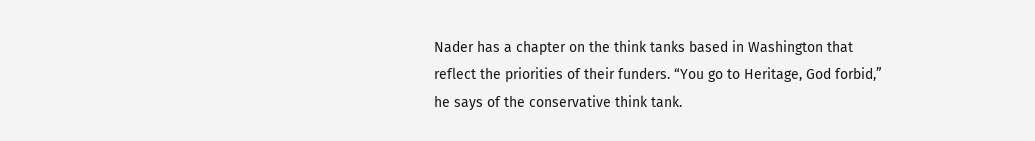Nader has a chapter on the think tanks based in Washington that reflect the priorities of their funders. “You go to Heritage, God forbid,” he says of the conservative think tank.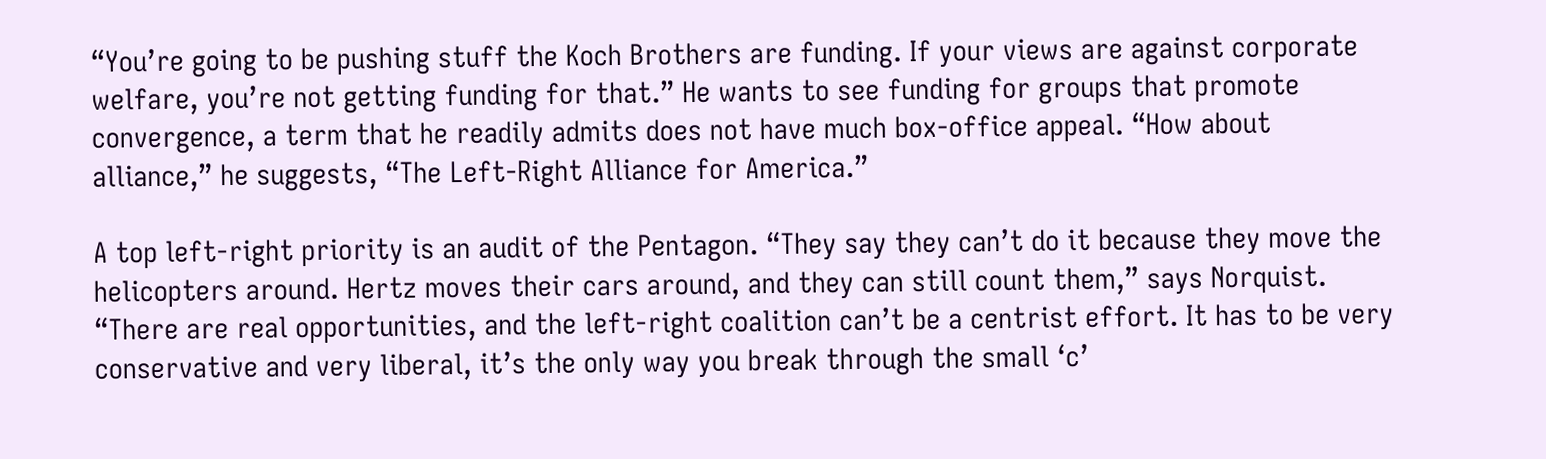“You’re going to be pushing stuff the Koch Brothers are funding. If your views are against corporate welfare, you’re not getting funding for that.” He wants to see funding for groups that promote convergence, a term that he readily admits does not have much box-office appeal. “How about alliance,” he suggests, “The Left-Right Alliance for America.”

A top left-right priority is an audit of the Pentagon. “They say they can’t do it because they move the helicopters around. Hertz moves their cars around, and they can still count them,” says Norquist. “There are real opportunities, and the left-right coalition can’t be a centrist effort. It has to be very conservative and very liberal, it’s the only way you break through the small ‘c’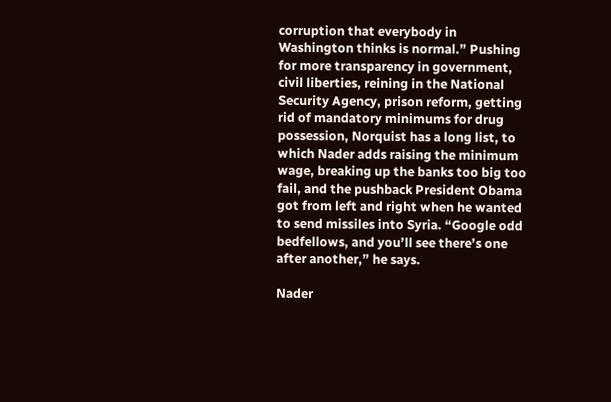corruption that everybody in Washington thinks is normal.” Pushing for more transparency in government, civil liberties, reining in the National Security Agency, prison reform, getting rid of mandatory minimums for drug possession, Norquist has a long list, to which Nader adds raising the minimum wage, breaking up the banks too big too fail, and the pushback President Obama got from left and right when he wanted to send missiles into Syria. “Google odd bedfellows, and you’ll see there’s one after another,” he says.

Nader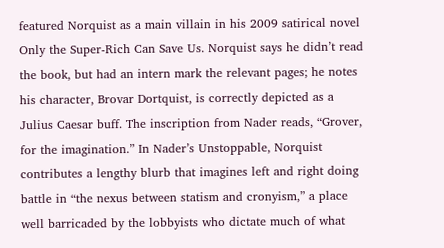featured Norquist as a main villain in his 2009 satirical novel Only the Super-Rich Can Save Us. Norquist says he didn’t read the book, but had an intern mark the relevant pages; he notes his character, Brovar Dortquist, is correctly depicted as a Julius Caesar buff. The inscription from Nader reads, “Grover, for the imagination.” In Nader’s Unstoppable, Norquist contributes a lengthy blurb that imagines left and right doing battle in “the nexus between statism and cronyism,” a place well barricaded by the lobbyists who dictate much of what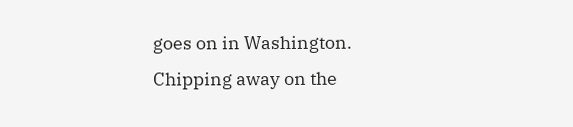goes on in Washington. Chipping away on the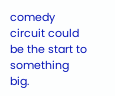comedy circuit could be the start to something big.